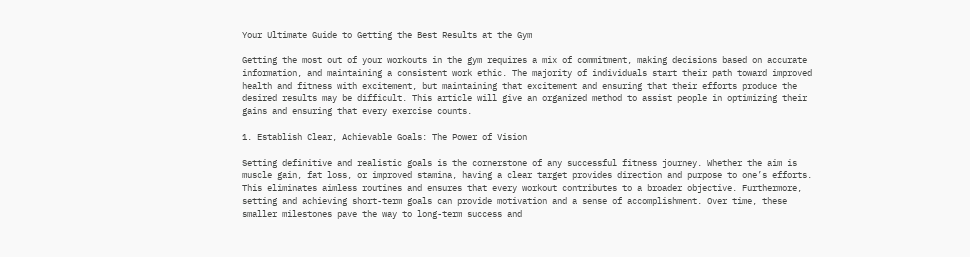Your Ultimate Guide to Getting the Best Results at the Gym

Getting the most out of your workouts in the gym requires a mix of commitment, making decisions based on accurate information, and maintaining a consistent work ethic. The majority of individuals start their path toward improved health and fitness with excitement, but maintaining that excitement and ensuring that their efforts produce the desired results may be difficult. This article will give an organized method to assist people in optimizing their gains and ensuring that every exercise counts.

1. Establish Clear, Achievable Goals: The Power of Vision

Setting definitive and realistic goals is the cornerstone of any successful fitness journey. Whether the aim is muscle gain, fat loss, or improved stamina, having a clear target provides direction and purpose to one’s efforts. This eliminates aimless routines and ensures that every workout contributes to a broader objective. Furthermore, setting and achieving short-term goals can provide motivation and a sense of accomplishment. Over time, these smaller milestones pave the way to long-term success and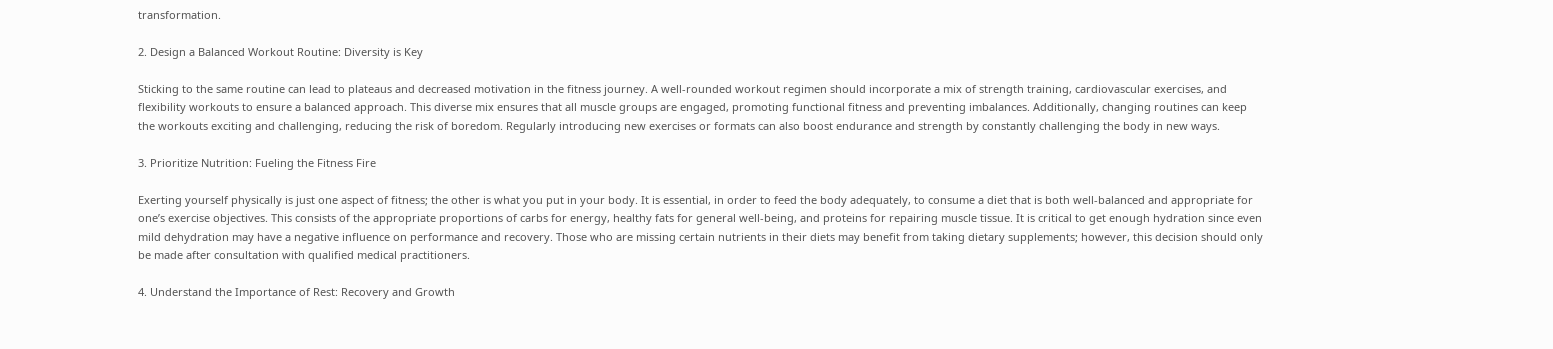transformation.

2. Design a Balanced Workout Routine: Diversity is Key

Sticking to the same routine can lead to plateaus and decreased motivation in the fitness journey. A well-rounded workout regimen should incorporate a mix of strength training, cardiovascular exercises, and flexibility workouts to ensure a balanced approach. This diverse mix ensures that all muscle groups are engaged, promoting functional fitness and preventing imbalances. Additionally, changing routines can keep the workouts exciting and challenging, reducing the risk of boredom. Regularly introducing new exercises or formats can also boost endurance and strength by constantly challenging the body in new ways.

3. Prioritize Nutrition: Fueling the Fitness Fire

Exerting yourself physically is just one aspect of fitness; the other is what you put in your body. It is essential, in order to feed the body adequately, to consume a diet that is both well-balanced and appropriate for one’s exercise objectives. This consists of the appropriate proportions of carbs for energy, healthy fats for general well-being, and proteins for repairing muscle tissue. It is critical to get enough hydration since even mild dehydration may have a negative influence on performance and recovery. Those who are missing certain nutrients in their diets may benefit from taking dietary supplements; however, this decision should only be made after consultation with qualified medical practitioners.

4. Understand the Importance of Rest: Recovery and Growth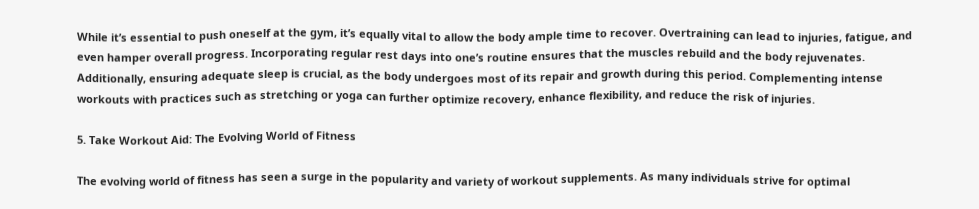While it’s essential to push oneself at the gym, it’s equally vital to allow the body ample time to recover. Overtraining can lead to injuries, fatigue, and even hamper overall progress. Incorporating regular rest days into one’s routine ensures that the muscles rebuild and the body rejuvenates. Additionally, ensuring adequate sleep is crucial, as the body undergoes most of its repair and growth during this period. Complementing intense workouts with practices such as stretching or yoga can further optimize recovery, enhance flexibility, and reduce the risk of injuries.

5. Take Workout Aid: The Evolving World of Fitness

The evolving world of fitness has seen a surge in the popularity and variety of workout supplements. As many individuals strive for optimal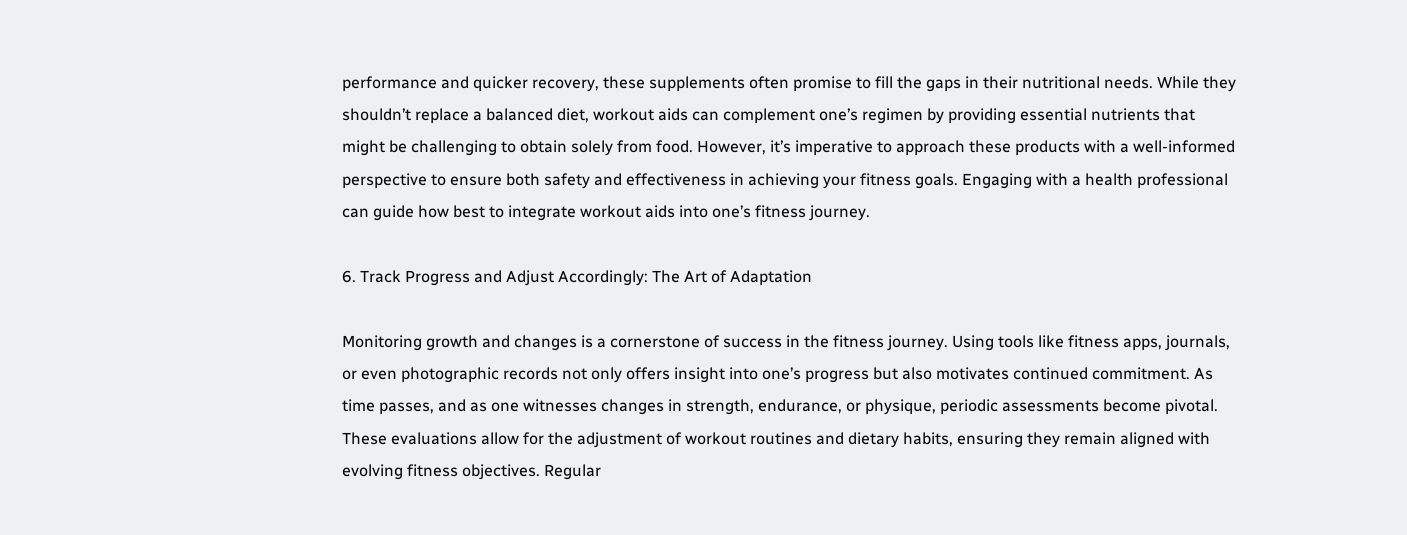performance and quicker recovery, these supplements often promise to fill the gaps in their nutritional needs. While they shouldn’t replace a balanced diet, workout aids can complement one’s regimen by providing essential nutrients that might be challenging to obtain solely from food. However, it’s imperative to approach these products with a well-informed perspective to ensure both safety and effectiveness in achieving your fitness goals. Engaging with a health professional can guide how best to integrate workout aids into one’s fitness journey.

6. Track Progress and Adjust Accordingly: The Art of Adaptation

Monitoring growth and changes is a cornerstone of success in the fitness journey. Using tools like fitness apps, journals, or even photographic records not only offers insight into one’s progress but also motivates continued commitment. As time passes, and as one witnesses changes in strength, endurance, or physique, periodic assessments become pivotal. These evaluations allow for the adjustment of workout routines and dietary habits, ensuring they remain aligned with evolving fitness objectives. Regular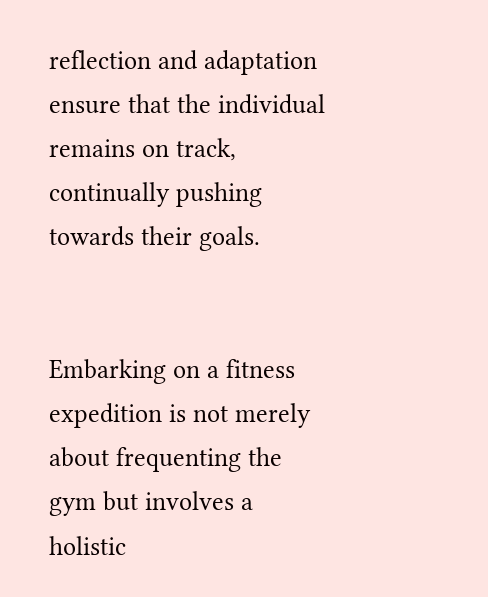reflection and adaptation ensure that the individual remains on track, continually pushing towards their goals.


Embarking on a fitness expedition is not merely about frequenting the gym but involves a holistic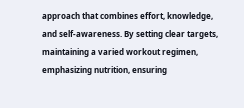approach that combines effort, knowledge, and self-awareness. By setting clear targets, maintaining a varied workout regimen, emphasizing nutrition, ensuring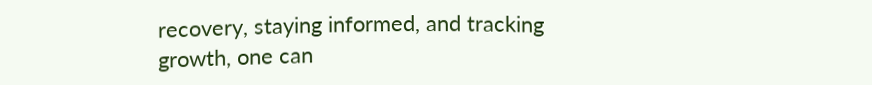recovery, staying informed, and tracking growth, one can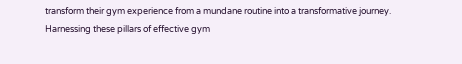transform their gym experience from a mundane routine into a transformative journey. Harnessing these pillars of effective gym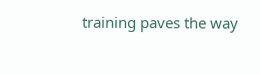training paves the way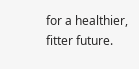for a healthier, fitter future.